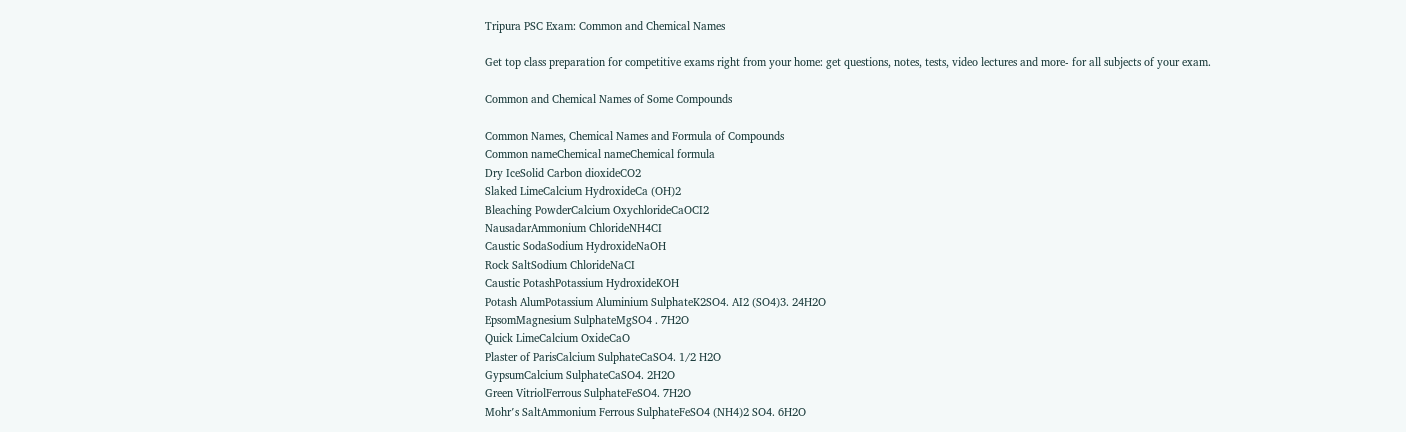Tripura PSC Exam: Common and Chemical Names

Get top class preparation for competitive exams right from your home: get questions, notes, tests, video lectures and more- for all subjects of your exam.

Common and Chemical Names of Some Compounds

Common Names, Chemical Names and Formula of Compounds
Common nameChemical nameChemical formula
Dry IceSolid Carbon dioxideCO2
Slaked LimeCalcium HydroxideCa (OH)2
Bleaching PowderCalcium OxychlorideCaOCI2
NausadarAmmonium ChlorideNH4CI
Caustic SodaSodium HydroxideNaOH
Rock SaltSodium ChlorideNaCI
Caustic PotashPotassium HydroxideKOH
Potash AlumPotassium Aluminium SulphateK2SO4. AI2 (SO4)3. 24H2O
EpsomMagnesium SulphateMgSO4 . 7H2O
Quick LimeCalcium OxideCaO
Plaster of ParisCalcium SulphateCaSO4. 1/2 H2O
GypsumCalcium SulphateCaSO4. 2H2O
Green VitriolFerrous SulphateFeSO4. 7H2O
Mohr՚s SaltAmmonium Ferrous SulphateFeSO4 (NH4)2 SO4. 6H2O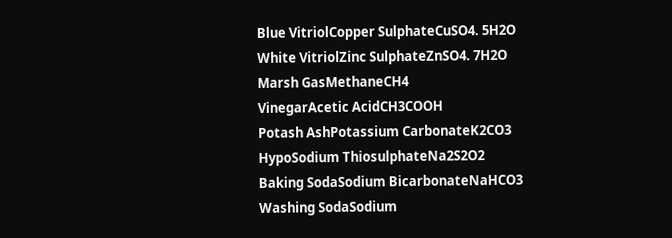Blue VitriolCopper SulphateCuSO4. 5H2O
White VitriolZinc SulphateZnSO4. 7H2O
Marsh GasMethaneCH4
VinegarAcetic AcidCH3COOH
Potash AshPotassium CarbonateK2CO3
HypoSodium ThiosulphateNa2S2O2
Baking SodaSodium BicarbonateNaHCO3
Washing SodaSodium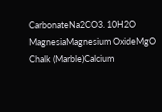CarbonateNa2CO3. 10H2O
MagnesiaMagnesium OxideMgO
Chalk (Marble)Calcium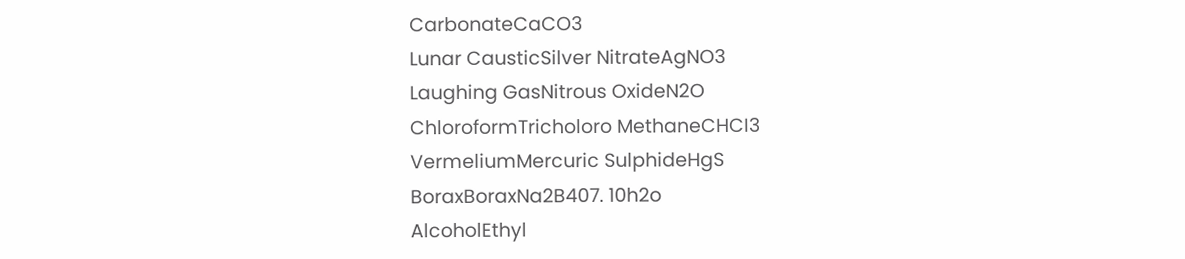CarbonateCaCO3
Lunar CausticSilver NitrateAgNO3
Laughing GasNitrous OxideN2O
ChloroformTricholoro MethaneCHCI3
VermeliumMercuric SulphideHgS
BoraxBoraxNa2B407. 10h2o
AlcoholEthyl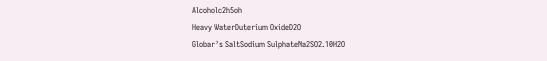Alcoholc2h5oh
Heavy WaterDuterium OxideD2O
Globar՚s SaltSodium SulphateNa2SO2.10H2O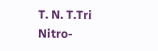T. N. T.Tri Nitro-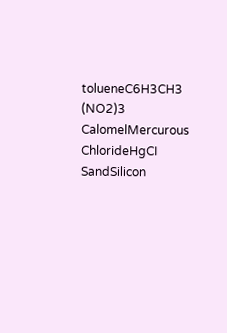tolueneC6H3CH3 (NO2)3
CalomelMercurous ChlorideHgCI
SandSilicon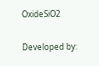OxideSiO2

Developed by: